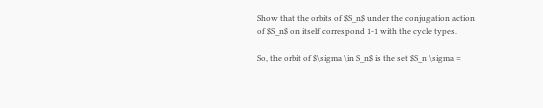Show that the orbits of $S_n$ under the conjugation action of $S_n$ on itself correspond 1-1 with the cycle types.

So, the orbit of $\sigma \in S_n$ is the set $S_n \sigma =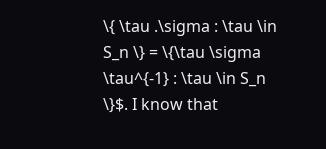\{ \tau .\sigma : \tau \in S_n \} = \{\tau \sigma \tau^{-1} : \tau \in S_n \}$. I know that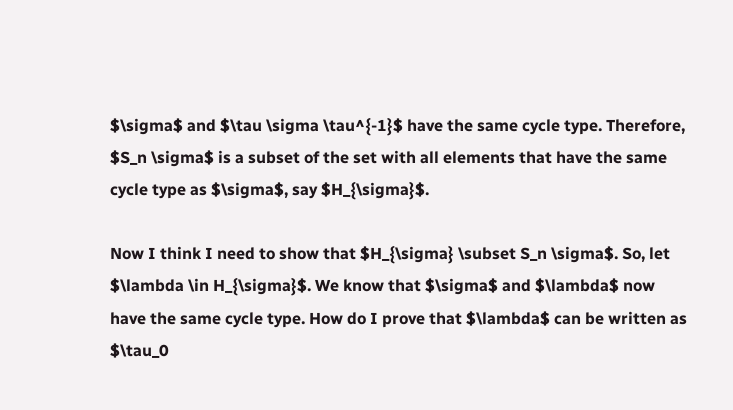$\sigma$ and $\tau \sigma \tau^{-1}$ have the same cycle type. Therefore, $S_n \sigma$ is a subset of the set with all elements that have the same cycle type as $\sigma$, say $H_{\sigma}$.

Now I think I need to show that $H_{\sigma} \subset S_n \sigma$. So, let $\lambda \in H_{\sigma}$. We know that $\sigma$ and $\lambda$ now have the same cycle type. How do I prove that $\lambda$ can be written as $\tau_0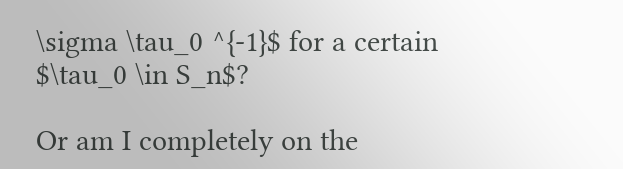\sigma \tau_0 ^{-1}$ for a certain $\tau_0 \in S_n$?

Or am I completely on the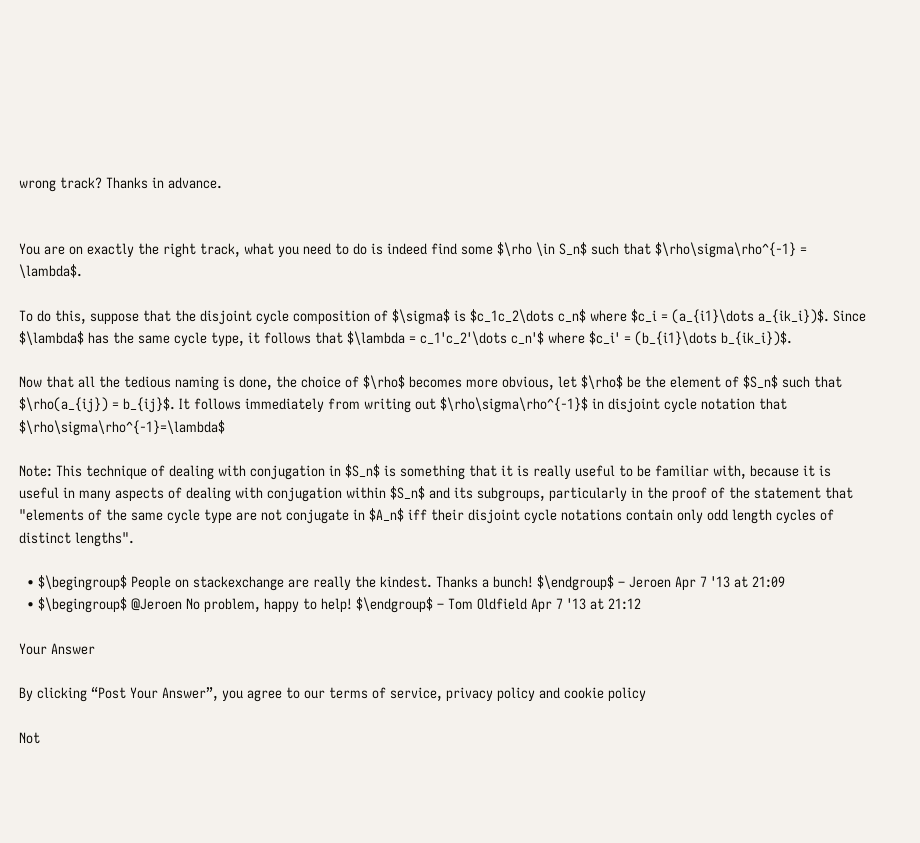wrong track? Thanks in advance.


You are on exactly the right track, what you need to do is indeed find some $\rho \in S_n$ such that $\rho\sigma\rho^{-1} = \lambda$.

To do this, suppose that the disjoint cycle composition of $\sigma$ is $c_1c_2\dots c_n$ where $c_i = (a_{i1}\dots a_{ik_i})$. Since $\lambda$ has the same cycle type, it follows that $\lambda = c_1'c_2'\dots c_n'$ where $c_i' = (b_{i1}\dots b_{ik_i})$.

Now that all the tedious naming is done, the choice of $\rho$ becomes more obvious, let $\rho$ be the element of $S_n$ such that $\rho(a_{ij}) = b_{ij}$. It follows immediately from writing out $\rho\sigma\rho^{-1}$ in disjoint cycle notation that $\rho\sigma\rho^{-1}=\lambda$

Note: This technique of dealing with conjugation in $S_n$ is something that it is really useful to be familiar with, because it is useful in many aspects of dealing with conjugation within $S_n$ and its subgroups, particularly in the proof of the statement that "elements of the same cycle type are not conjugate in $A_n$ iff their disjoint cycle notations contain only odd length cycles of distinct lengths".

  • $\begingroup$ People on stackexchange are really the kindest. Thanks a bunch! $\endgroup$ – Jeroen Apr 7 '13 at 21:09
  • $\begingroup$ @Jeroen No problem, happy to help! $\endgroup$ – Tom Oldfield Apr 7 '13 at 21:12

Your Answer

By clicking “Post Your Answer”, you agree to our terms of service, privacy policy and cookie policy

Not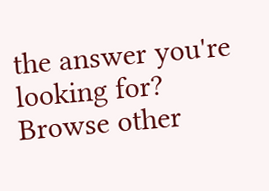the answer you're looking for? Browse other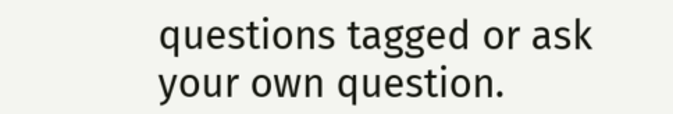questions tagged or ask your own question.